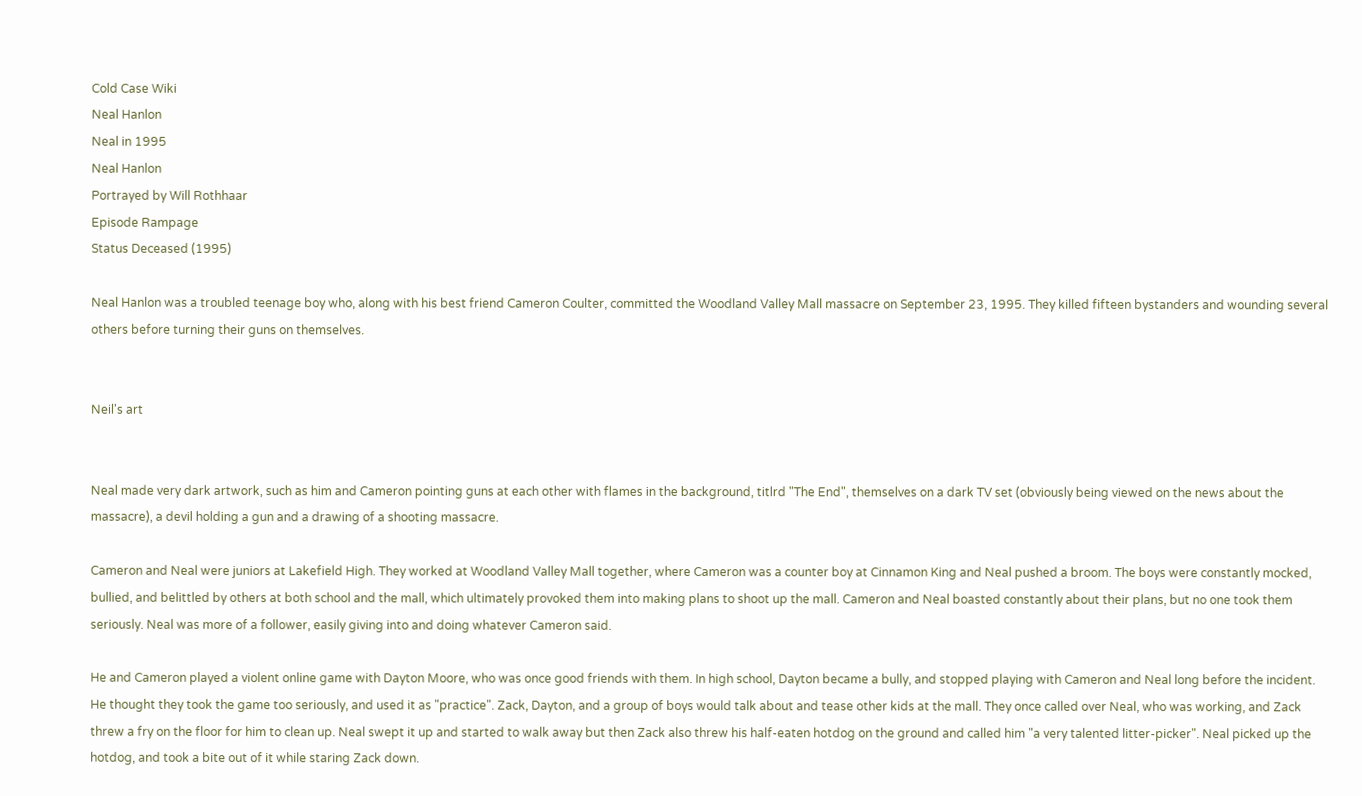Cold Case Wiki
Neal Hanlon
Neal in 1995
Neal Hanlon
Portrayed by Will Rothhaar
Episode Rampage
Status Deceased (1995)

Neal Hanlon was a troubled teenage boy who, along with his best friend Cameron Coulter, committed the Woodland Valley Mall massacre on September 23, 1995. They killed fifteen bystanders and wounding several others before turning their guns on themselves.


Neil's art


Neal made very dark artwork, such as him and Cameron pointing guns at each other with flames in the background, titlrd "The End", themselves on a dark TV set (obviously being viewed on the news about the massacre), a devil holding a gun and a drawing of a shooting massacre.

Cameron and Neal were juniors at Lakefield High. They worked at Woodland Valley Mall together, where Cameron was a counter boy at Cinnamon King and Neal pushed a broom. The boys were constantly mocked, bullied, and belittled by others at both school and the mall, which ultimately provoked them into making plans to shoot up the mall. Cameron and Neal boasted constantly about their plans, but no one took them seriously. Neal was more of a follower, easily giving into and doing whatever Cameron said.

He and Cameron played a violent online game with Dayton Moore, who was once good friends with them. In high school, Dayton became a bully, and stopped playing with Cameron and Neal long before the incident. He thought they took the game too seriously, and used it as "practice". Zack, Dayton, and a group of boys would talk about and tease other kids at the mall. They once called over Neal, who was working, and Zack threw a fry on the floor for him to clean up. Neal swept it up and started to walk away but then Zack also threw his half-eaten hotdog on the ground and called him "a very talented litter-picker". Neal picked up the hotdog, and took a bite out of it while staring Zack down.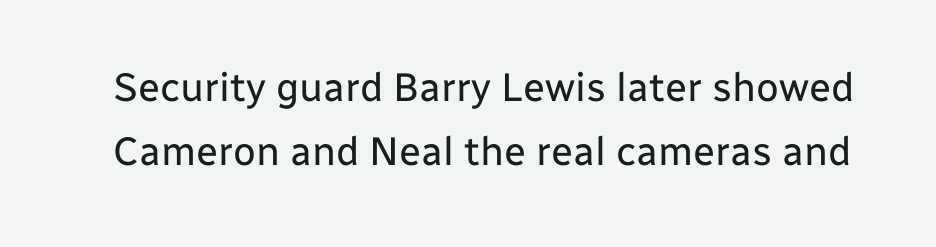Security guard Barry Lewis later showed Cameron and Neal the real cameras and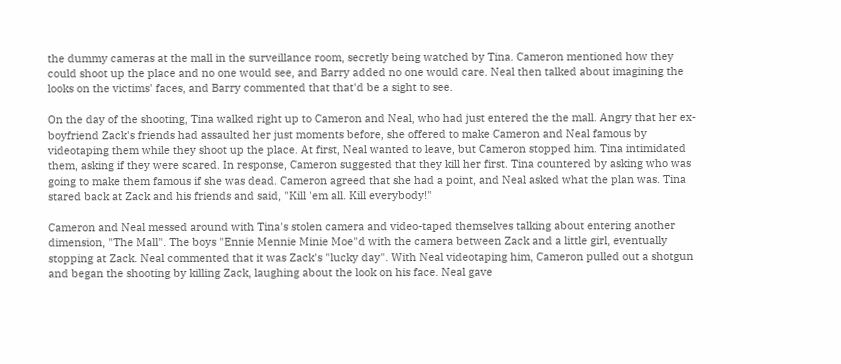the dummy cameras at the mall in the surveillance room, secretly being watched by Tina. Cameron mentioned how they could shoot up the place and no one would see, and Barry added no one would care. Neal then talked about imagining the looks on the victims' faces, and Barry commented that that'd be a sight to see.

On the day of the shooting, Tina walked right up to Cameron and Neal, who had just entered the the mall. Angry that her ex-boyfriend Zack's friends had assaulted her just moments before, she offered to make Cameron and Neal famous by videotaping them while they shoot up the place. At first, Neal wanted to leave, but Cameron stopped him. Tina intimidated them, asking if they were scared. In response, Cameron suggested that they kill her first. Tina countered by asking who was going to make them famous if she was dead. Cameron agreed that she had a point, and Neal asked what the plan was. Tina stared back at Zack and his friends and said, "Kill 'em all. Kill everybody!"

Cameron and Neal messed around with Tina's stolen camera and video-taped themselves talking about entering another dimension, "The Mall". The boys "Ennie Mennie Minie Moe"d with the camera between Zack and a little girl, eventually stopping at Zack. Neal commented that it was Zack's "lucky day". With Neal videotaping him, Cameron pulled out a shotgun and began the shooting by killing Zack, laughing about the look on his face. Neal gave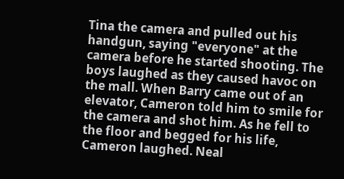Tina the camera and pulled out his handgun, saying "everyone" at the camera before he started shooting. The boys laughed as they caused havoc on the mall. When Barry came out of an elevator, Cameron told him to smile for the camera and shot him. As he fell to the floor and begged for his life, Cameron laughed. Neal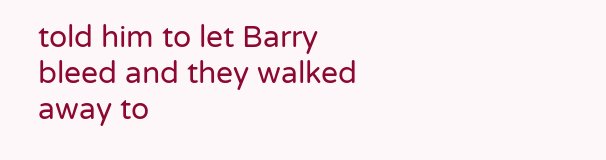told him to let Barry bleed and they walked away to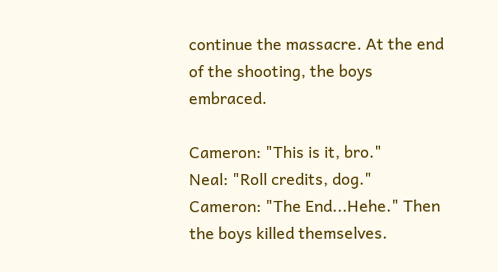continue the massacre. At the end of the shooting, the boys embraced.

Cameron: "This is it, bro."
Neal: "Roll credits, dog."
Cameron: "The End...Hehe." Then the boys killed themselves.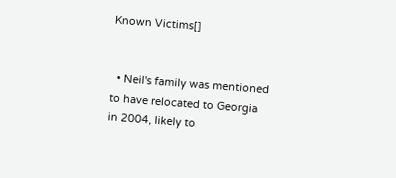Known Victims[]


  • Neil's family was mentioned to have relocated to Georgia in 2004, likely to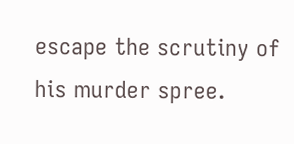escape the scrutiny of his murder spree.